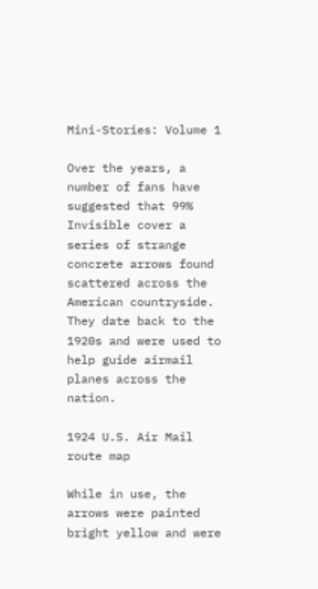Mini-Stories: Volume 1

Over the years, a number of fans have suggested that 99% Invisible cover a series of strange concrete arrows found scattered across the American countryside. They date back to the 1920s and were used to help guide airmail planes across the nation.

1924 U.S. Air Mail route map

While in use, the arrows were painted bright yellow and were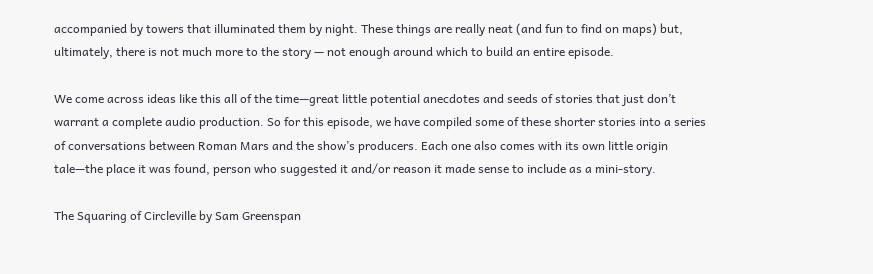accompanied by towers that illuminated them by night. These things are really neat (and fun to find on maps) but, ultimately, there is not much more to the story — not enough around which to build an entire episode.

We come across ideas like this all of the time—great little potential anecdotes and seeds of stories that just don’t warrant a complete audio production. So for this episode, we have compiled some of these shorter stories into a series of conversations between Roman Mars and the show’s producers. Each one also comes with its own little origin tale—the place it was found, person who suggested it and/or reason it made sense to include as a mini-story.

The Squaring of Circleville by Sam Greenspan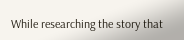While researching the story that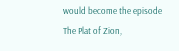would become the episode The Plat of Zion,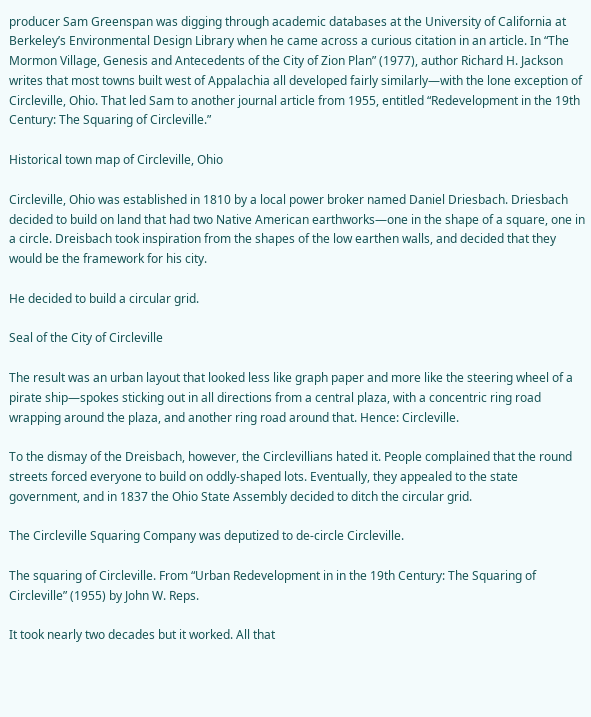producer Sam Greenspan was digging through academic databases at the University of California at Berkeley’s Environmental Design Library when he came across a curious citation in an article. In “The Mormon Village, Genesis and Antecedents of the City of Zion Plan” (1977), author Richard H. Jackson writes that most towns built west of Appalachia all developed fairly similarly—with the lone exception of Circleville, Ohio. That led Sam to another journal article from 1955, entitled “Redevelopment in the 19th Century: The Squaring of Circleville.”

Historical town map of Circleville, Ohio

Circleville, Ohio was established in 1810 by a local power broker named Daniel Driesbach. Driesbach decided to build on land that had two Native American earthworks—one in the shape of a square, one in a circle. Dreisbach took inspiration from the shapes of the low earthen walls, and decided that they would be the framework for his city.

He decided to build a circular grid.

Seal of the City of Circleville

The result was an urban layout that looked less like graph paper and more like the steering wheel of a pirate ship—spokes sticking out in all directions from a central plaza, with a concentric ring road wrapping around the plaza, and another ring road around that. Hence: Circleville.

To the dismay of the Dreisbach, however, the Circlevillians hated it. People complained that the round streets forced everyone to build on oddly-shaped lots. Eventually, they appealed to the state government, and in 1837 the Ohio State Assembly decided to ditch the circular grid.

The Circleville Squaring Company was deputized to de-circle Circleville.

The squaring of Circleville. From “Urban Redevelopment in in the 19th Century: The Squaring of Circleville” (1955) by John W. Reps.

It took nearly two decades but it worked. All that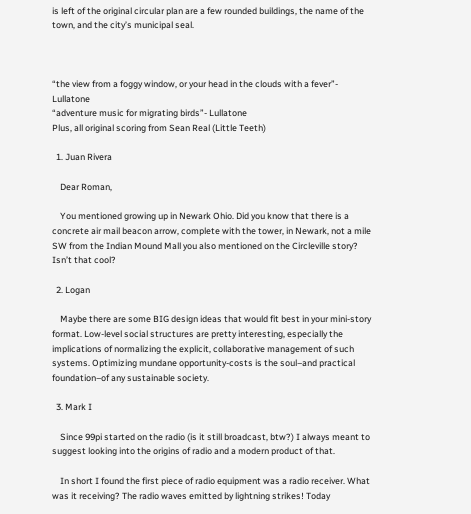is left of the original circular plan are a few rounded buildings, the name of the town, and the city’s municipal seal.



“the view from a foggy window, or your head in the clouds with a fever”- Lullatone
“adventure music for migrating birds”- Lullatone
Plus, all original scoring from Sean Real (Little Teeth)

  1. Juan Rivera

    Dear Roman,

    You mentioned growing up in Newark Ohio. Did you know that there is a concrete air mail beacon arrow, complete with the tower, in Newark, not a mile SW from the Indian Mound Mall you also mentioned on the Circleville story? Isn’t that cool?

  2. Logan

    Maybe there are some BIG design ideas that would fit best in your mini-story format. Low-level social structures are pretty interesting, especially the implications of normalizing the explicit, collaborative management of such systems. Optimizing mundane opportunity-costs is the soul–and practical foundation–of any sustainable society.

  3. Mark I

    Since 99pi started on the radio (is it still broadcast, btw?) I always meant to suggest looking into the origins of radio and a modern product of that.

    In short I found the first piece of radio equipment was a radio receiver. What was it receiving? The radio waves emitted by lightning strikes! Today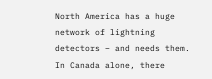North America has a huge network of lightning detectors – and needs them. In Canada alone, there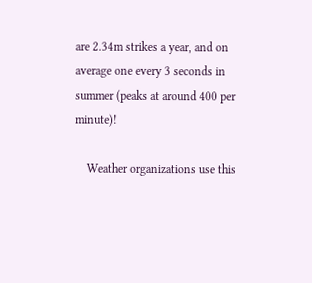are 2.34m strikes a year, and on average one every 3 seconds in summer (peaks at around 400 per minute)!

    Weather organizations use this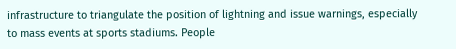infrastructure to triangulate the position of lightning and issue warnings, especially to mass events at sports stadiums. People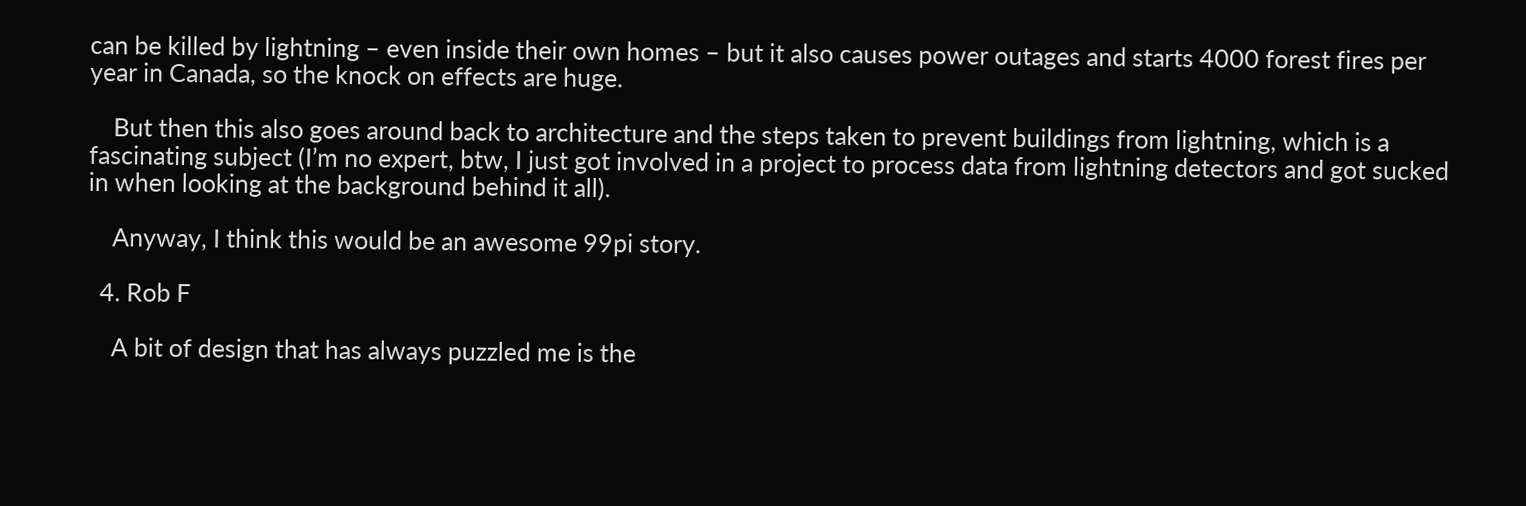can be killed by lightning – even inside their own homes – but it also causes power outages and starts 4000 forest fires per year in Canada, so the knock on effects are huge.

    But then this also goes around back to architecture and the steps taken to prevent buildings from lightning, which is a fascinating subject (I’m no expert, btw, I just got involved in a project to process data from lightning detectors and got sucked in when looking at the background behind it all).

    Anyway, I think this would be an awesome 99pi story.

  4. Rob F

    A bit of design that has always puzzled me is the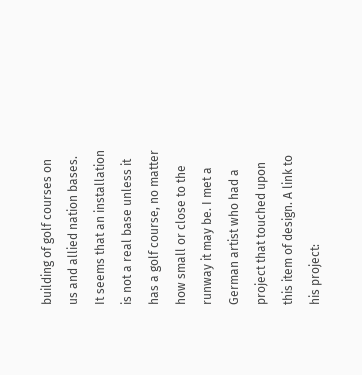building of golf courses on us and allied nation bases. It seems that an installation is not a real base unless it has a golf course, no matter how small or close to the runway it may be. I met a German artist who had a project that touched upon this item of design. A link to his project: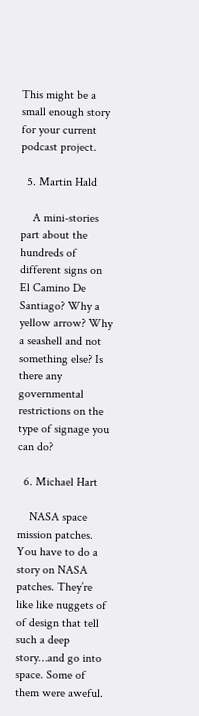This might be a small enough story for your current podcast project.

  5. Martin Hald

    A mini-stories part about the hundreds of different signs on El Camino De Santiago? Why a yellow arrow? Why a seashell and not something else? Is there any governmental restrictions on the type of signage you can do?

  6. Michael Hart

    NASA space mission patches. You have to do a story on NASA patches. They’re like like nuggets of of design that tell such a deep story…and go into space. Some of them were aweful.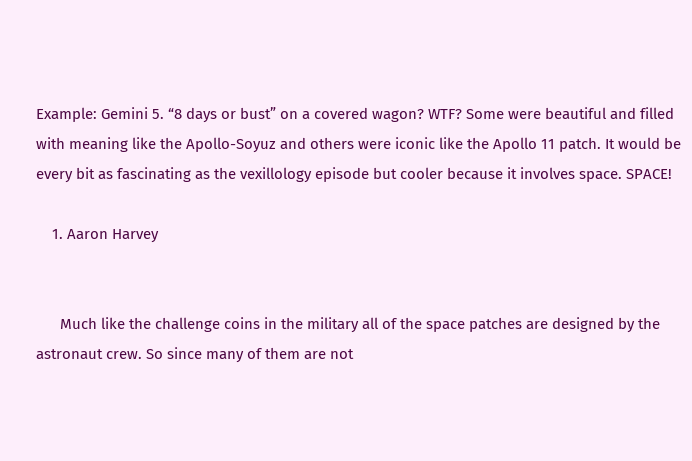Example: Gemini 5. “8 days or bust” on a covered wagon? WTF? Some were beautiful and filled with meaning like the Apollo-Soyuz and others were iconic like the Apollo 11 patch. It would be every bit as fascinating as the vexillology episode but cooler because it involves space. SPACE!

    1. Aaron Harvey


      Much like the challenge coins in the military all of the space patches are designed by the astronaut crew. So since many of them are not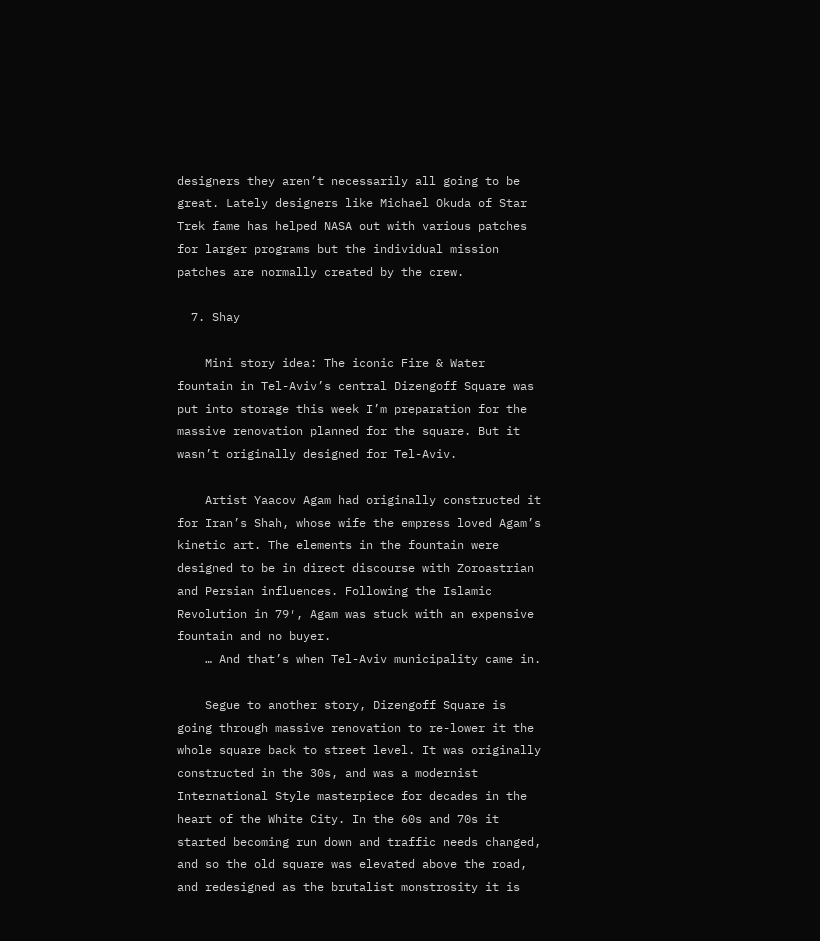designers they aren’t necessarily all going to be great. Lately designers like Michael Okuda of Star Trek fame has helped NASA out with various patches for larger programs but the individual mission patches are normally created by the crew.

  7. Shay

    Mini story idea: The iconic Fire & Water fountain in Tel-Aviv’s central Dizengoff Square was put into storage this week I’m preparation for the massive renovation planned for the square. But it wasn’t originally designed for Tel-Aviv.

    Artist Yaacov Agam had originally constructed it for Iran’s Shah, whose wife the empress loved Agam’s kinetic art. The elements in the fountain were designed to be in direct discourse with Zoroastrian and Persian influences. Following the Islamic Revolution in 79′, Agam was stuck with an expensive fountain and no buyer.
    … And that’s when Tel-Aviv municipality came in.

    Segue to another story, Dizengoff Square is going through massive renovation to re-lower it the whole square back to street level. It was originally constructed in the 30s, and was a modernist International Style masterpiece for decades in the heart of the White City. In the 60s and 70s it started becoming run down and traffic needs changed, and so the old square was elevated above the road, and redesigned as the brutalist monstrosity it is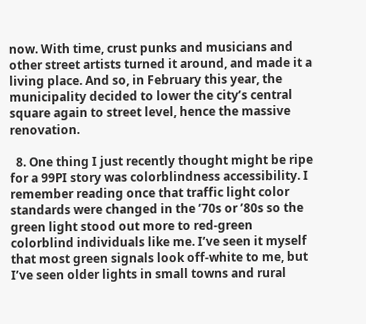now. With time, crust punks and musicians and other street artists turned it around, and made it a living place. And so, in February this year, the municipality decided to lower the city’s central square again to street level, hence the massive renovation.

  8. One thing I just recently thought might be ripe for a 99PI story was colorblindness accessibility. I remember reading once that traffic light color standards were changed in the ’70s or ’80s so the green light stood out more to red-green colorblind individuals like me. I’ve seen it myself that most green signals look off-white to me, but I’ve seen older lights in small towns and rural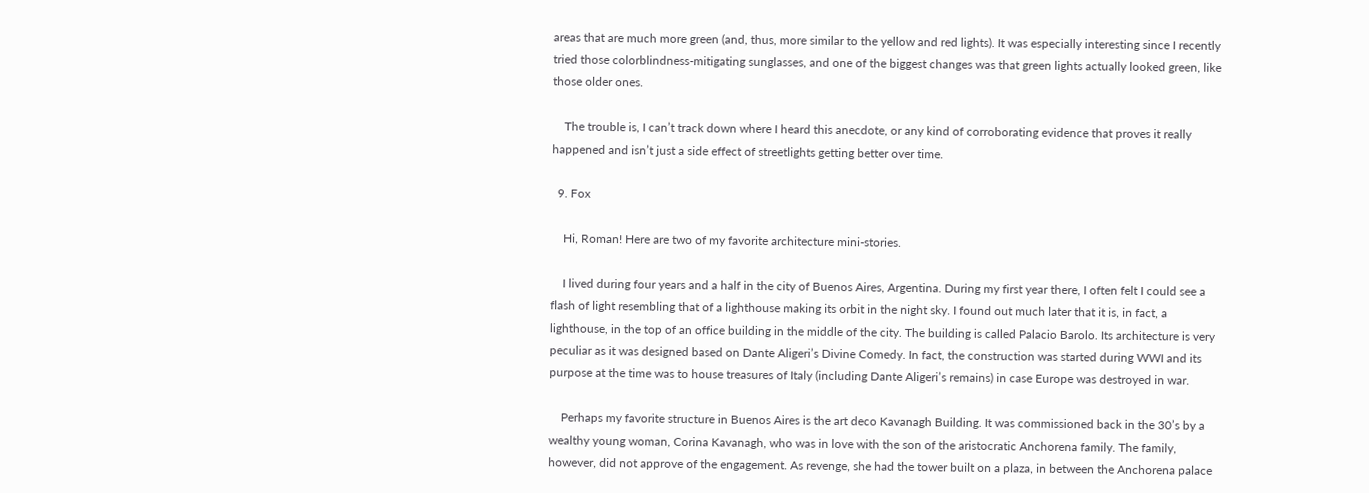areas that are much more green (and, thus, more similar to the yellow and red lights). It was especially interesting since I recently tried those colorblindness-mitigating sunglasses, and one of the biggest changes was that green lights actually looked green, like those older ones.

    The trouble is, I can’t track down where I heard this anecdote, or any kind of corroborating evidence that proves it really happened and isn’t just a side effect of streetlights getting better over time.

  9. Fox

    Hi, Roman! Here are two of my favorite architecture mini-stories.

    I lived during four years and a half in the city of Buenos Aires, Argentina. During my first year there, I often felt I could see a flash of light resembling that of a lighthouse making its orbit in the night sky. I found out much later that it is, in fact, a lighthouse, in the top of an office building in the middle of the city. The building is called Palacio Barolo. Its architecture is very peculiar as it was designed based on Dante Aligeri’s Divine Comedy. In fact, the construction was started during WWI and its purpose at the time was to house treasures of Italy (including Dante Aligeri’s remains) in case Europe was destroyed in war.

    Perhaps my favorite structure in Buenos Aires is the art deco Kavanagh Building. It was commissioned back in the 30’s by a wealthy young woman, Corina Kavanagh, who was in love with the son of the aristocratic Anchorena family. The family, however, did not approve of the engagement. As revenge, she had the tower built on a plaza, in between the Anchorena palace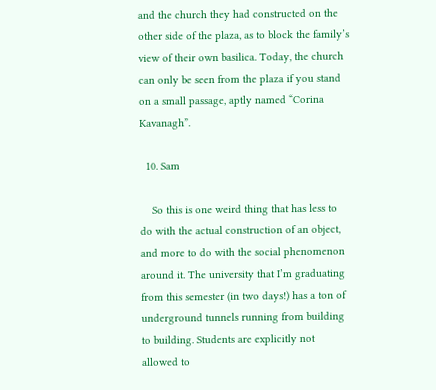and the church they had constructed on the other side of the plaza, as to block the family’s view of their own basilica. Today, the church can only be seen from the plaza if you stand on a small passage, aptly named “Corina Kavanagh”.

  10. Sam

    So this is one weird thing that has less to do with the actual construction of an object, and more to do with the social phenomenon around it. The university that I’m graduating from this semester (in two days!) has a ton of underground tunnels running from building to building. Students are explicitly not allowed to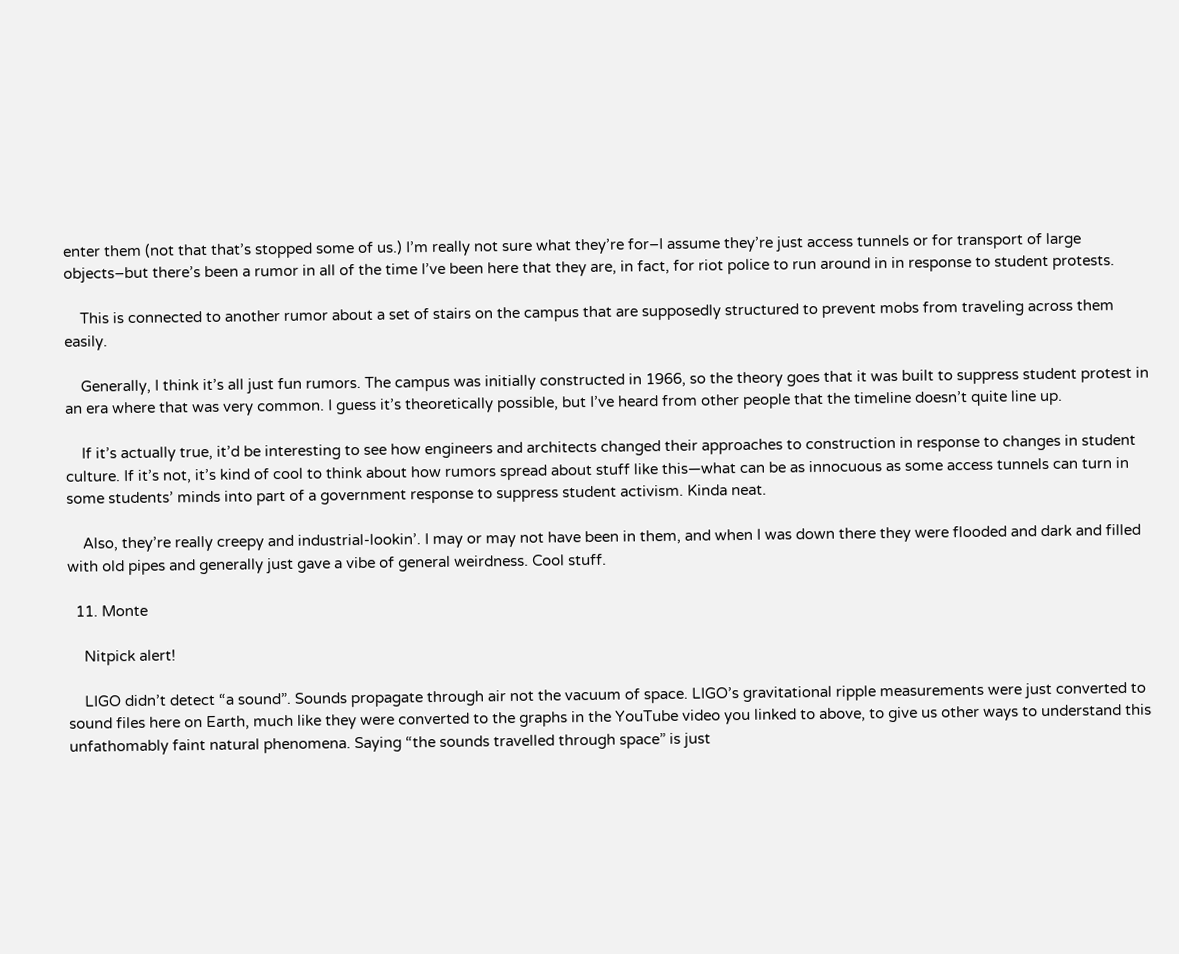enter them (not that that’s stopped some of us.) I’m really not sure what they’re for–I assume they’re just access tunnels or for transport of large objects–but there’s been a rumor in all of the time I’ve been here that they are, in fact, for riot police to run around in in response to student protests.

    This is connected to another rumor about a set of stairs on the campus that are supposedly structured to prevent mobs from traveling across them easily.

    Generally, I think it’s all just fun rumors. The campus was initially constructed in 1966, so the theory goes that it was built to suppress student protest in an era where that was very common. I guess it’s theoretically possible, but I’ve heard from other people that the timeline doesn’t quite line up.

    If it’s actually true, it’d be interesting to see how engineers and architects changed their approaches to construction in response to changes in student culture. If it’s not, it’s kind of cool to think about how rumors spread about stuff like this—what can be as innocuous as some access tunnels can turn in some students’ minds into part of a government response to suppress student activism. Kinda neat.

    Also, they’re really creepy and industrial-lookin’. I may or may not have been in them, and when I was down there they were flooded and dark and filled with old pipes and generally just gave a vibe of general weirdness. Cool stuff.

  11. Monte

    Nitpick alert!

    LIGO didn’t detect “a sound”. Sounds propagate through air not the vacuum of space. LIGO’s gravitational ripple measurements were just converted to sound files here on Earth, much like they were converted to the graphs in the YouTube video you linked to above, to give us other ways to understand this unfathomably faint natural phenomena. Saying “the sounds travelled through space” is just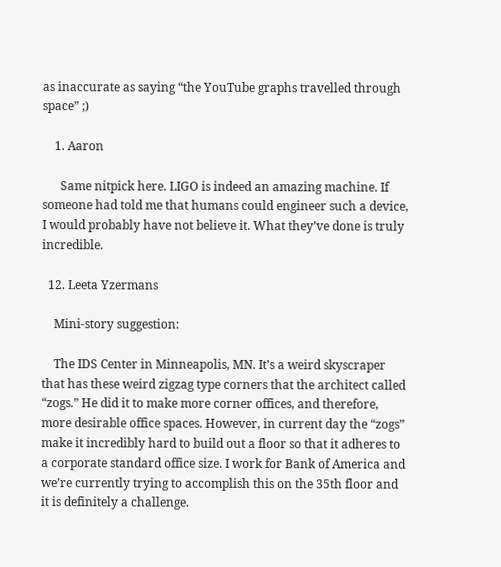as inaccurate as saying “the YouTube graphs travelled through space” ;)

    1. Aaron

      Same nitpick here. LIGO is indeed an amazing machine. If someone had told me that humans could engineer such a device, I would probably have not believe it. What they’ve done is truly incredible.

  12. Leeta Yzermans

    Mini-story suggestion:

    The IDS Center in Minneapolis, MN. It’s a weird skyscraper that has these weird zigzag type corners that the architect called “zogs.” He did it to make more corner offices, and therefore, more desirable office spaces. However, in current day the “zogs” make it incredibly hard to build out a floor so that it adheres to a corporate standard office size. I work for Bank of America and we’re currently trying to accomplish this on the 35th floor and it is definitely a challenge.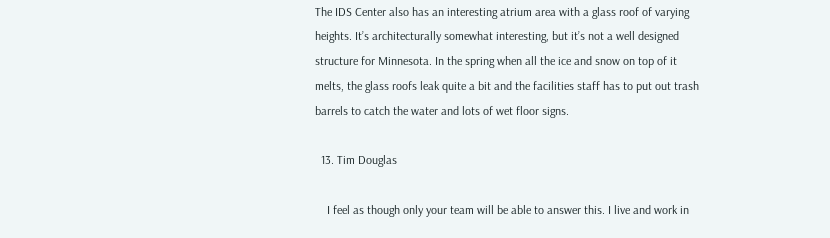The IDS Center also has an interesting atrium area with a glass roof of varying heights. It’s architecturally somewhat interesting, but it’s not a well designed structure for Minnesota. In the spring when all the ice and snow on top of it melts, the glass roofs leak quite a bit and the facilities staff has to put out trash barrels to catch the water and lots of wet floor signs.

  13. Tim Douglas

    I feel as though only your team will be able to answer this. I live and work in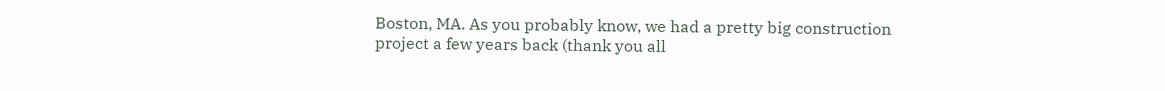Boston, MA. As you probably know, we had a pretty big construction project a few years back (thank you all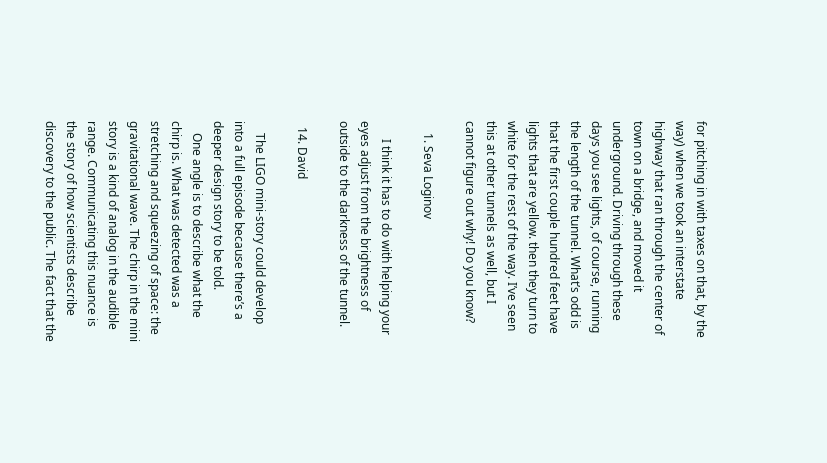for pitching in with taxes on that, by the way) when we took an interstate highway that ran through the center of town on a bridge, and moved it underground. Driving through these days you see lights, of course, running the length of the tunnel. What’s odd is that the first couple hundred feet have lights that are yellow. then they turn to white for the rest of the way. I’ve seen this at other tunnels as well, but I cannot figure out why! Do you know?

    1. Seva Loginov

      I think it has to do with helping your eyes adjust from the brightness of outside to the darkness of the tunnel.

  14. David

    The LIGO mini-story could develop into a full episode because there’s a deeper design story to be told.
    One angle is to describe what the chirp is. What was detected was a stretching and squeezing of space: the gravitational wave. The chirp in the mini story is a kind of analog in the audible range. Communicating this nuance is the story of how scientists describe discovery to the public. The fact that the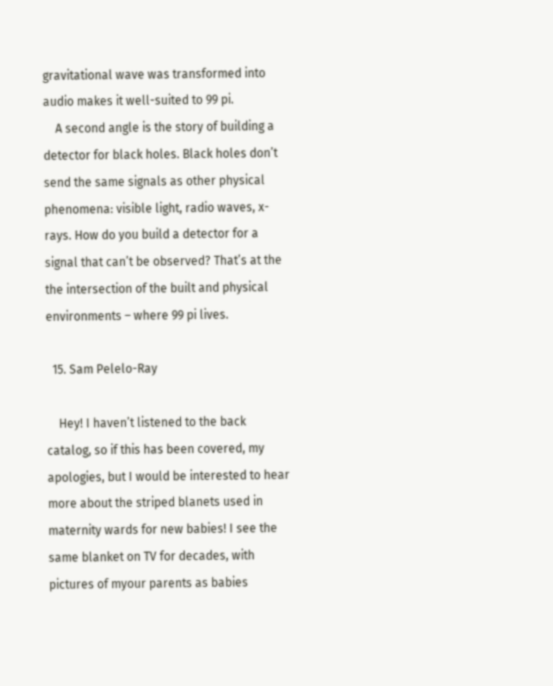gravitational wave was transformed into audio makes it well-suited to 99 pi.
    A second angle is the story of building a detector for black holes. Black holes don’t send the same signals as other physical phenomena: visible light, radio waves, x-rays. How do you build a detector for a signal that can’t be observed? That’s at the the intersection of the built and physical environments – where 99 pi lives.

  15. Sam Pelelo-Ray

    Hey! I haven’t listened to the back catalog, so if this has been covered, my apologies, but I would be interested to hear more about the striped blanets used in maternity wards for new babies! I see the same blanket on TV for decades, with pictures of myour parents as babies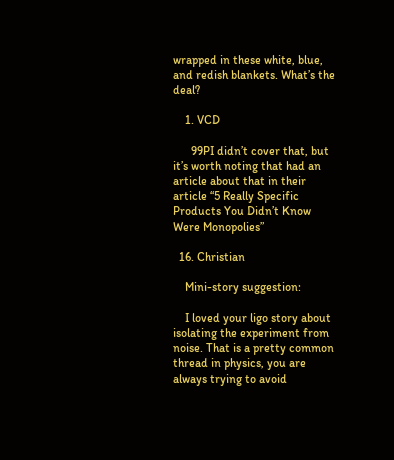wrapped in these white, blue, and redish blankets. What’s the deal?

    1. VCD

      99PI didn’t cover that, but it’s worth noting that had an article about that in their article “5 Really Specific Products You Didn’t Know Were Monopolies”

  16. Christian

    Mini-story suggestion:

    I loved your ligo story about isolating the experiment from noise. That is a pretty common thread in physics, you are always trying to avoid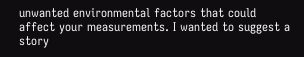unwanted environmental factors that could affect your measurements. I wanted to suggest a story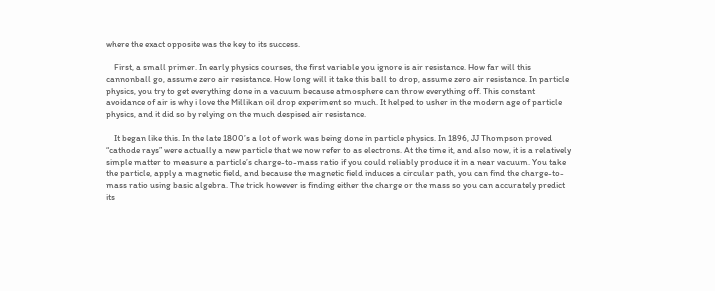where the exact opposite was the key to its success.

    First, a small primer. In early physics courses, the first variable you ignore is air resistance. How far will this cannonball go, assume zero air resistance. How long will it take this ball to drop, assume zero air resistance. In particle physics, you try to get everything done in a vacuum because atmosphere can throw everything off. This constant avoidance of air is why i love the Millikan oil drop experiment so much. It helped to usher in the modern age of particle physics, and it did so by relying on the much despised air resistance.

    It began like this. In the late 1800’s a lot of work was being done in particle physics. In 1896, JJ Thompson proved “cathode rays” were actually a new particle that we now refer to as electrons. At the time it, and also now, it is a relatively simple matter to measure a particle’s charge-to-mass ratio if you could reliably produce it in a near vacuum. You take the particle, apply a magnetic field, and because the magnetic field induces a circular path, you can find the charge-to-mass ratio using basic algebra. The trick however is finding either the charge or the mass so you can accurately predict its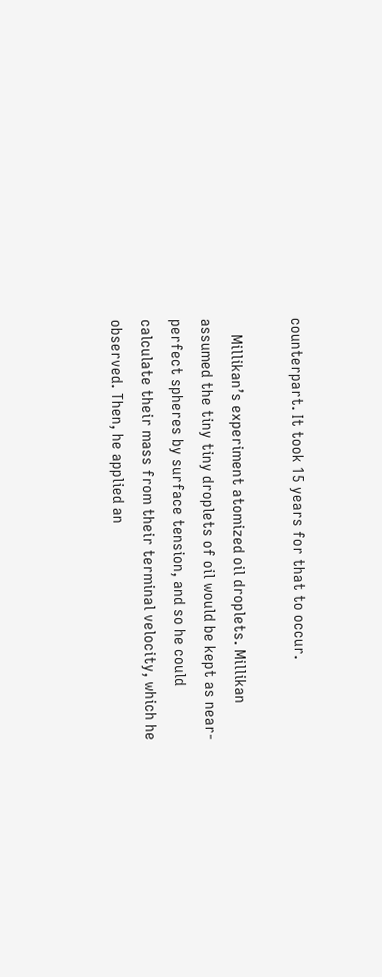counterpart. It took 15 years for that to occur.

    Millikan’s experiment atomized oil droplets. Millikan assumed the tiny tiny droplets of oil would be kept as near-perfect spheres by surface tension, and so he could calculate their mass from their terminal velocity, which he observed. Then, he applied an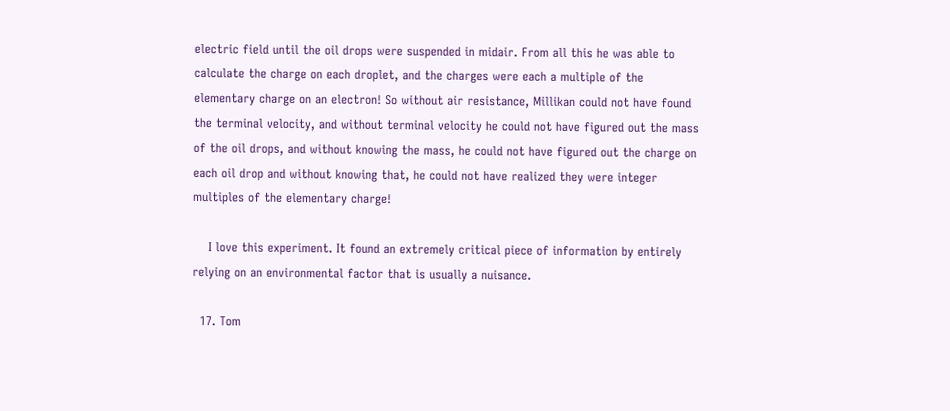electric field until the oil drops were suspended in midair. From all this he was able to calculate the charge on each droplet, and the charges were each a multiple of the elementary charge on an electron! So without air resistance, Millikan could not have found the terminal velocity, and without terminal velocity he could not have figured out the mass of the oil drops, and without knowing the mass, he could not have figured out the charge on each oil drop and without knowing that, he could not have realized they were integer multiples of the elementary charge!

    I love this experiment. It found an extremely critical piece of information by entirely relying on an environmental factor that is usually a nuisance.

  17. Tom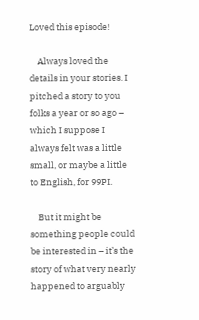Loved this episode!

    Always loved the details in your stories. I pitched a story to you folks a year or so ago – which I suppose I always felt was a little small, or maybe a little to English, for 99PI.

    But it might be something people could be interested in – it’s the story of what very nearly happened to arguably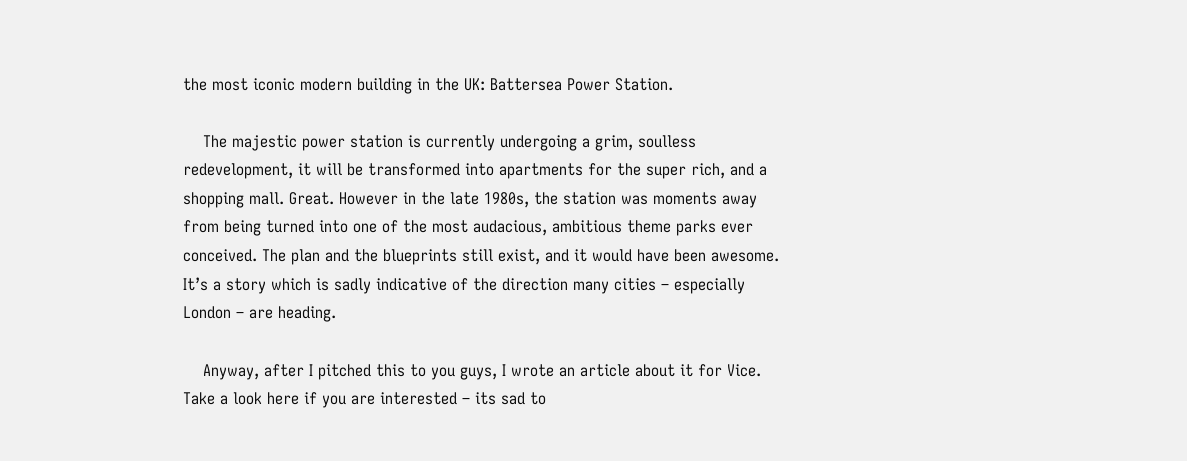the most iconic modern building in the UK: Battersea Power Station.

    The majestic power station is currently undergoing a grim, soulless redevelopment, it will be transformed into apartments for the super rich, and a shopping mall. Great. However in the late 1980s, the station was moments away from being turned into one of the most audacious, ambitious theme parks ever conceived. The plan and the blueprints still exist, and it would have been awesome. It’s a story which is sadly indicative of the direction many cities – especially London – are heading.

    Anyway, after I pitched this to you guys, I wrote an article about it for Vice. Take a look here if you are interested – its sad to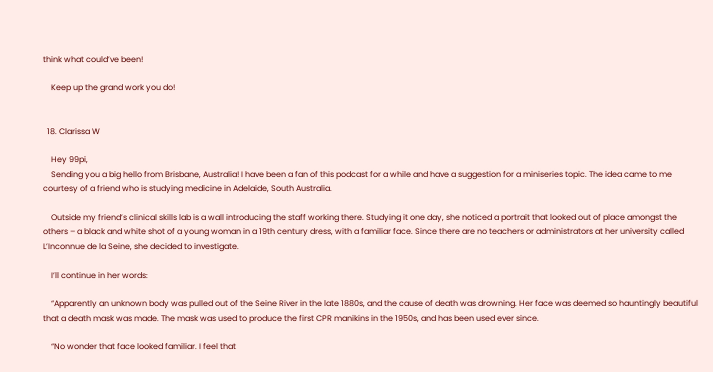think what could’ve been!

    Keep up the grand work you do!


  18. Clarissa W

    Hey 99pi,
    Sending you a big hello from Brisbane, Australia! I have been a fan of this podcast for a while and have a suggestion for a miniseries topic. The idea came to me courtesy of a friend who is studying medicine in Adelaide, South Australia.

    Outside my friend’s clinical skills lab is a wall introducing the staff working there. Studying it one day, she noticed a portrait that looked out of place amongst the others – a black and white shot of a young woman in a 19th century dress, with a familiar face. Since there are no teachers or administrators at her university called L’Inconnue de la Seine, she decided to investigate.

    I’ll continue in her words:

    “Apparently an unknown body was pulled out of the Seine River in the late 1880s, and the cause of death was drowning. Her face was deemed so hauntingly beautiful that a death mask was made. The mask was used to produce the first CPR manikins in the 1950s, and has been used ever since.

    “No wonder that face looked familiar. I feel that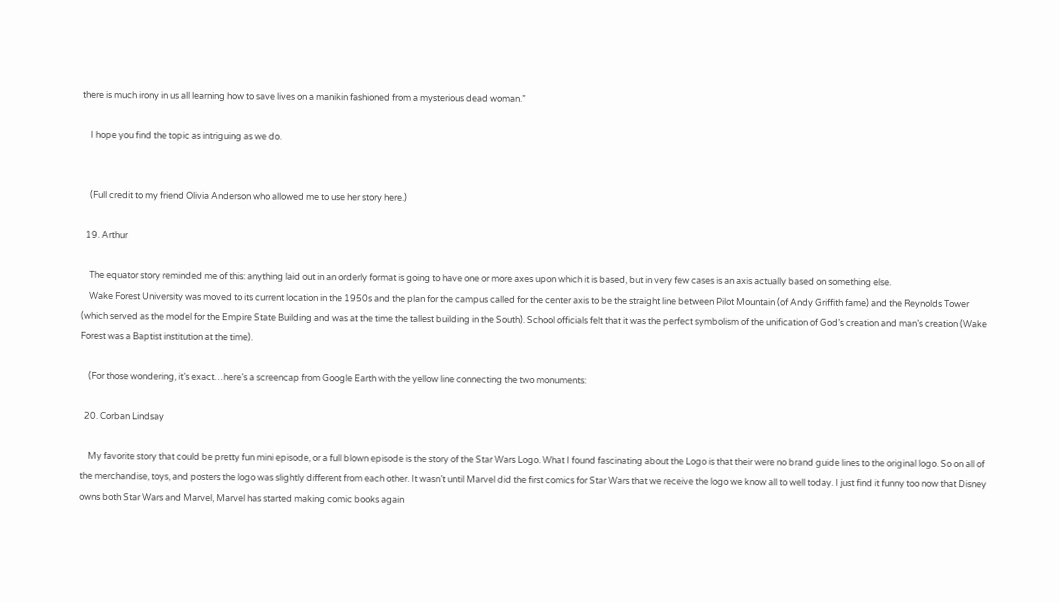there is much irony in us all learning how to save lives on a manikin fashioned from a mysterious dead woman.”

    I hope you find the topic as intriguing as we do.


    (Full credit to my friend Olivia Anderson who allowed me to use her story here.)

  19. Arthur

    The equator story reminded me of this: anything laid out in an orderly format is going to have one or more axes upon which it is based, but in very few cases is an axis actually based on something else.
    Wake Forest University was moved to its current location in the 1950s and the plan for the campus called for the center axis to be the straight line between Pilot Mountain (of Andy Griffith fame) and the Reynolds Tower (which served as the model for the Empire State Building and was at the time the tallest building in the South). School officials felt that it was the perfect symbolism of the unification of God’s creation and man’s creation (Wake Forest was a Baptist institution at the time).

    (For those wondering, it’s exact…here’s a screencap from Google Earth with the yellow line connecting the two monuments:

  20. Corban Lindsay

    My favorite story that could be pretty fun mini episode, or a full blown episode is the story of the Star Wars Logo. What I found fascinating about the Logo is that their were no brand guide lines to the original logo. So on all of the merchandise, toys, and posters the logo was slightly different from each other. It wasn’t until Marvel did the first comics for Star Wars that we receive the logo we know all to well today. I just find it funny too now that Disney owns both Star Wars and Marvel, Marvel has started making comic books again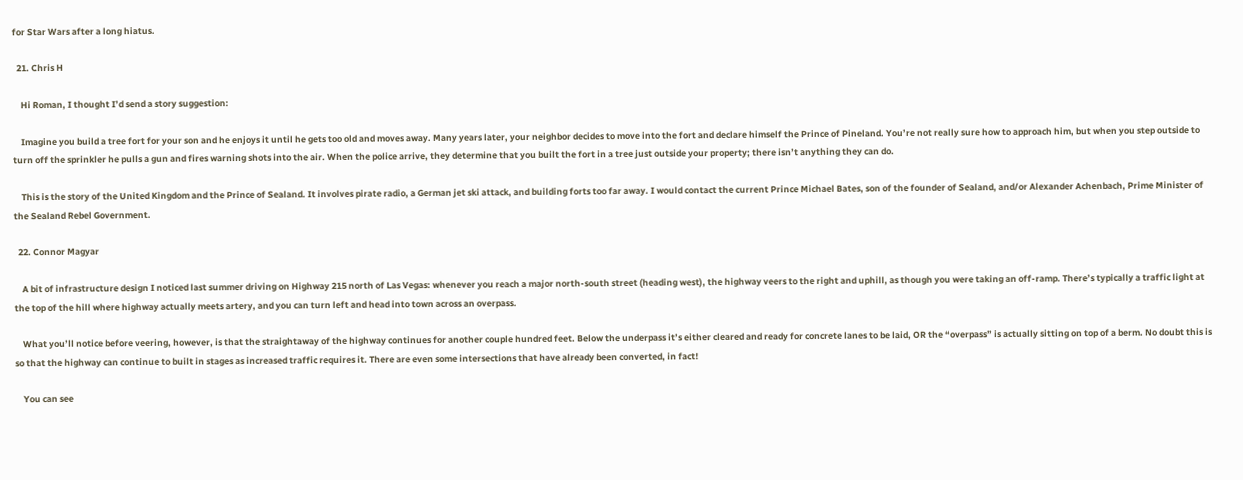for Star Wars after a long hiatus.

  21. Chris H

    Hi Roman, I thought I’d send a story suggestion:

    Imagine you build a tree fort for your son and he enjoys it until he gets too old and moves away. Many years later, your neighbor decides to move into the fort and declare himself the Prince of Pineland. You’re not really sure how to approach him, but when you step outside to turn off the sprinkler he pulls a gun and fires warning shots into the air. When the police arrive, they determine that you built the fort in a tree just outside your property; there isn’t anything they can do.

    This is the story of the United Kingdom and the Prince of Sealand. It involves pirate radio, a German jet ski attack, and building forts too far away. I would contact the current Prince Michael Bates, son of the founder of Sealand, and/or Alexander Achenbach, Prime Minister of the Sealand Rebel Government.

  22. Connor Magyar

    A bit of infrastructure design I noticed last summer driving on Highway 215 north of Las Vegas: whenever you reach a major north-south street (heading west), the highway veers to the right and uphill, as though you were taking an off-ramp. There’s typically a traffic light at the top of the hill where highway actually meets artery, and you can turn left and head into town across an overpass.

    What you’ll notice before veering, however, is that the straightaway of the highway continues for another couple hundred feet. Below the underpass it’s either cleared and ready for concrete lanes to be laid, OR the “overpass” is actually sitting on top of a berm. No doubt this is so that the highway can continue to built in stages as increased traffic requires it. There are even some intersections that have already been converted, in fact!

    You can see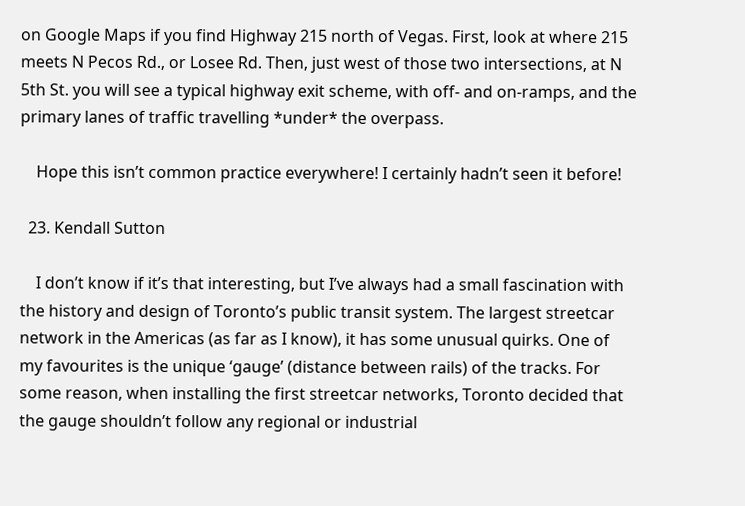on Google Maps if you find Highway 215 north of Vegas. First, look at where 215 meets N Pecos Rd., or Losee Rd. Then, just west of those two intersections, at N 5th St. you will see a typical highway exit scheme, with off- and on-ramps, and the primary lanes of traffic travelling *under* the overpass.

    Hope this isn’t common practice everywhere! I certainly hadn’t seen it before!

  23. Kendall Sutton

    I don’t know if it’s that interesting, but I’ve always had a small fascination with the history and design of Toronto’s public transit system. The largest streetcar network in the Americas (as far as I know), it has some unusual quirks. One of my favourites is the unique ‘gauge’ (distance between rails) of the tracks. For some reason, when installing the first streetcar networks, Toronto decided that the gauge shouldn’t follow any regional or industrial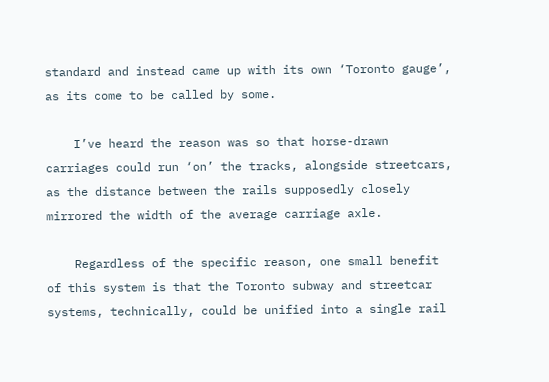standard and instead came up with its own ‘Toronto gauge’, as its come to be called by some.

    I’ve heard the reason was so that horse-drawn carriages could run ‘on’ the tracks, alongside streetcars, as the distance between the rails supposedly closely mirrored the width of the average carriage axle.

    Regardless of the specific reason, one small benefit of this system is that the Toronto subway and streetcar systems, technically, could be unified into a single rail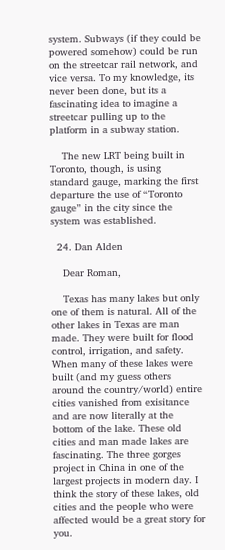system. Subways (if they could be powered somehow) could be run on the streetcar rail network, and vice versa. To my knowledge, its never been done, but its a fascinating idea to imagine a streetcar pulling up to the platform in a subway station.

    The new LRT being built in Toronto, though, is using standard gauge, marking the first departure the use of “Toronto gauge” in the city since the system was established.

  24. Dan Alden

    Dear Roman,

    Texas has many lakes but only one of them is natural. All of the other lakes in Texas are man made. They were built for flood control, irrigation, and safety. When many of these lakes were built (and my guess others around the country/world) entire cities vanished from exisitance and are now literally at the bottom of the lake. These old cities and man made lakes are fascinating. The three gorges project in China in one of the largest projects in modern day. I think the story of these lakes, old cities and the people who were affected would be a great story for you.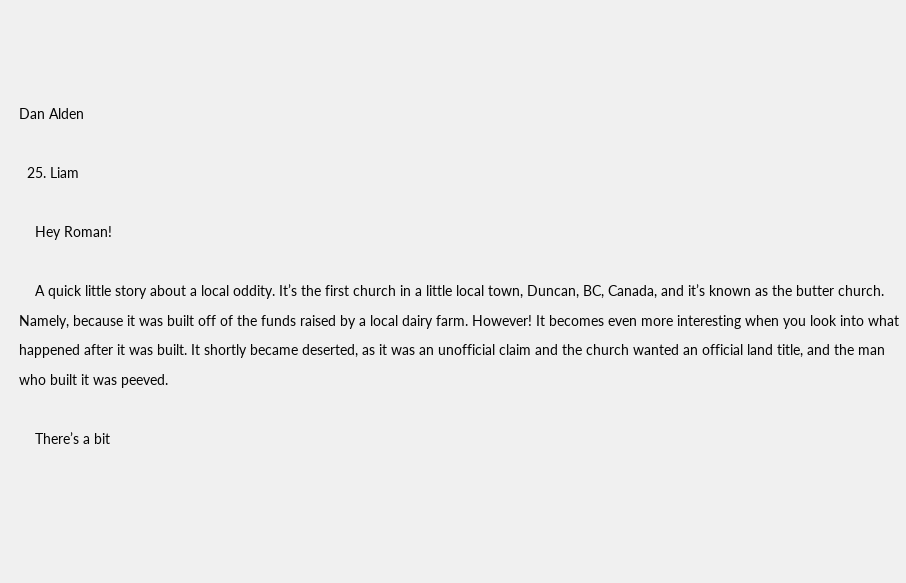Dan Alden

  25. Liam

    Hey Roman!

    A quick little story about a local oddity. It’s the first church in a little local town, Duncan, BC, Canada, and it’s known as the butter church. Namely, because it was built off of the funds raised by a local dairy farm. However! It becomes even more interesting when you look into what happened after it was built. It shortly became deserted, as it was an unofficial claim and the church wanted an official land title, and the man who built it was peeved.

    There’s a bit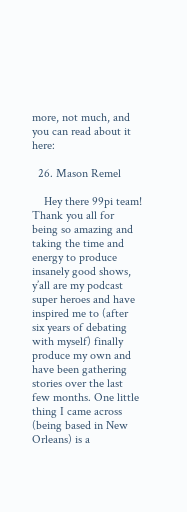more, not much, and you can read about it here:

  26. Mason Remel

    Hey there 99pi team! Thank you all for being so amazing and taking the time and energy to produce insanely good shows, y’all are my podcast super heroes and have inspired me to (after six years of debating with myself) finally produce my own and have been gathering stories over the last few months. One little thing I came across (being based in New Orleans) is a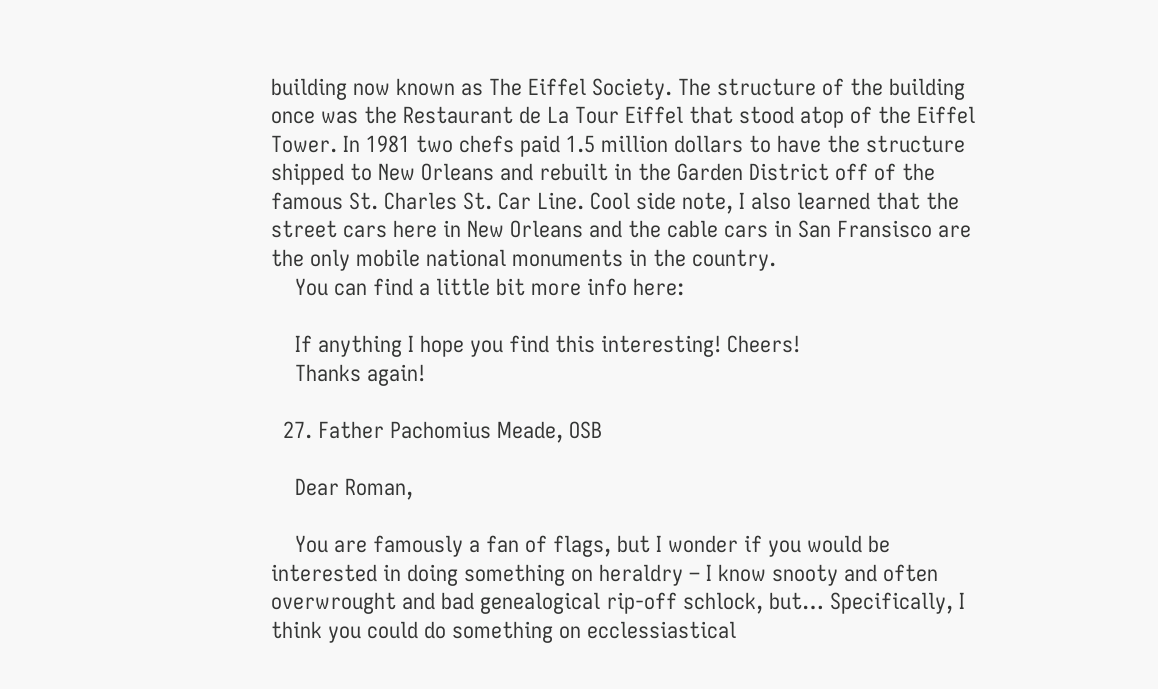building now known as The Eiffel Society. The structure of the building once was the Restaurant de La Tour Eiffel that stood atop of the Eiffel Tower. In 1981 two chefs paid 1.5 million dollars to have the structure shipped to New Orleans and rebuilt in the Garden District off of the famous St. Charles St. Car Line. Cool side note, I also learned that the street cars here in New Orleans and the cable cars in San Fransisco are the only mobile national monuments in the country.
    You can find a little bit more info here:

    If anything I hope you find this interesting! Cheers!
    Thanks again!

  27. Father Pachomius Meade, OSB

    Dear Roman,

    You are famously a fan of flags, but I wonder if you would be interested in doing something on heraldry – I know snooty and often overwrought and bad genealogical rip-off schlock, but… Specifically, I think you could do something on ecclessiastical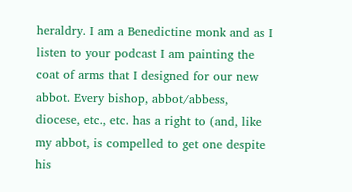heraldry. I am a Benedictine monk and as I listen to your podcast I am painting the coat of arms that I designed for our new abbot. Every bishop, abbot/abbess, diocese, etc., etc. has a right to (and, like my abbot, is compelled to get one despite his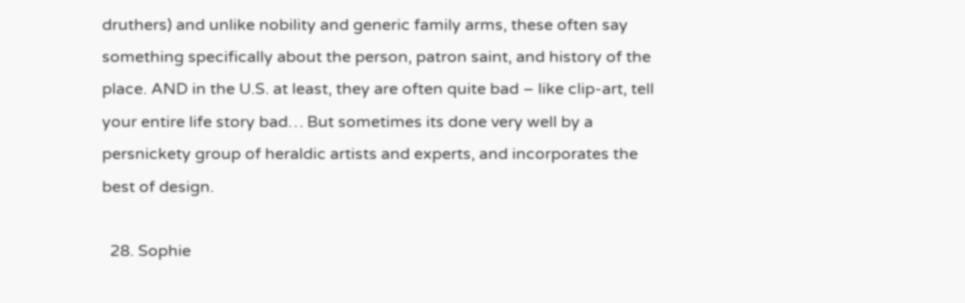druthers) and unlike nobility and generic family arms, these often say something specifically about the person, patron saint, and history of the place. AND in the U.S. at least, they are often quite bad – like clip-art, tell your entire life story bad… But sometimes its done very well by a persnickety group of heraldic artists and experts, and incorporates the best of design.

  28. Sophie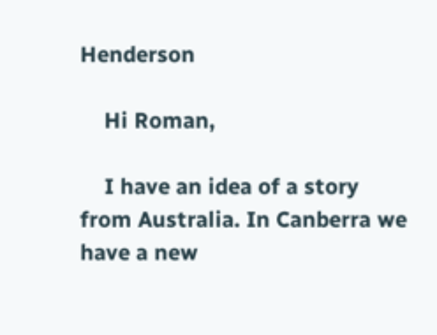Henderson

    Hi Roman,

    I have an idea of a story from Australia. In Canberra we have a new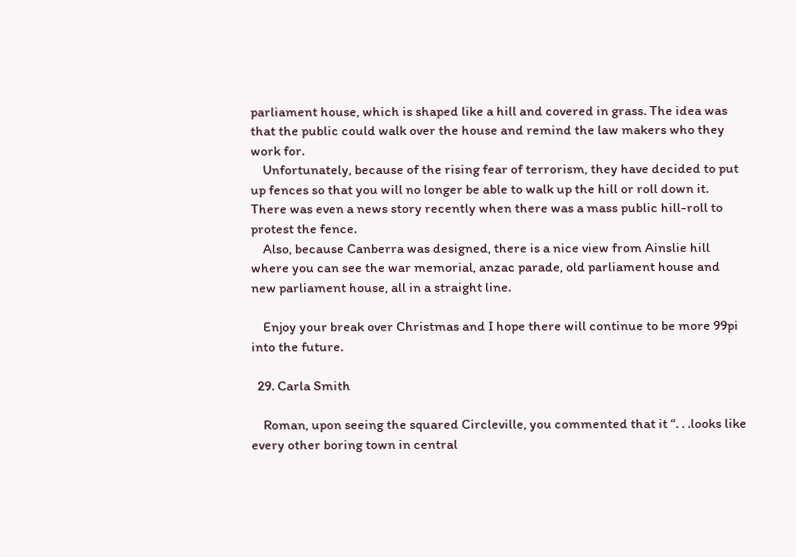parliament house, which is shaped like a hill and covered in grass. The idea was that the public could walk over the house and remind the law makers who they work for.
    Unfortunately, because of the rising fear of terrorism, they have decided to put up fences so that you will no longer be able to walk up the hill or roll down it. There was even a news story recently when there was a mass public hill-roll to protest the fence.
    Also, because Canberra was designed, there is a nice view from Ainslie hill where you can see the war memorial, anzac parade, old parliament house and new parliament house, all in a straight line.

    Enjoy your break over Christmas and I hope there will continue to be more 99pi into the future.

  29. Carla Smith

    Roman, upon seeing the squared Circleville, you commented that it “. . .looks like every other boring town in central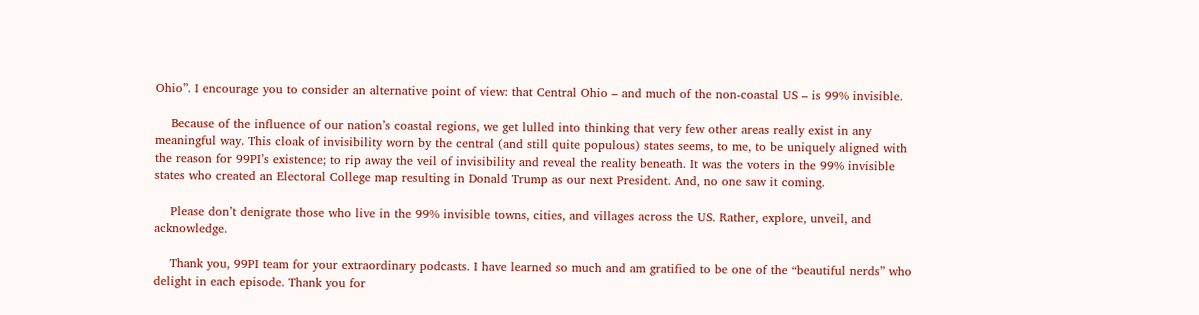Ohio”. I encourage you to consider an alternative point of view: that Central Ohio – and much of the non-coastal US – is 99% invisible.

    Because of the influence of our nation’s coastal regions, we get lulled into thinking that very few other areas really exist in any meaningful way. This cloak of invisibility worn by the central (and still quite populous) states seems, to me, to be uniquely aligned with the reason for 99PI’s existence; to rip away the veil of invisibility and reveal the reality beneath. It was the voters in the 99% invisible states who created an Electoral College map resulting in Donald Trump as our next President. And, no one saw it coming.

    Please don’t denigrate those who live in the 99% invisible towns, cities, and villages across the US. Rather, explore, unveil, and acknowledge.

    Thank you, 99PI team for your extraordinary podcasts. I have learned so much and am gratified to be one of the “beautiful nerds” who delight in each episode. Thank you for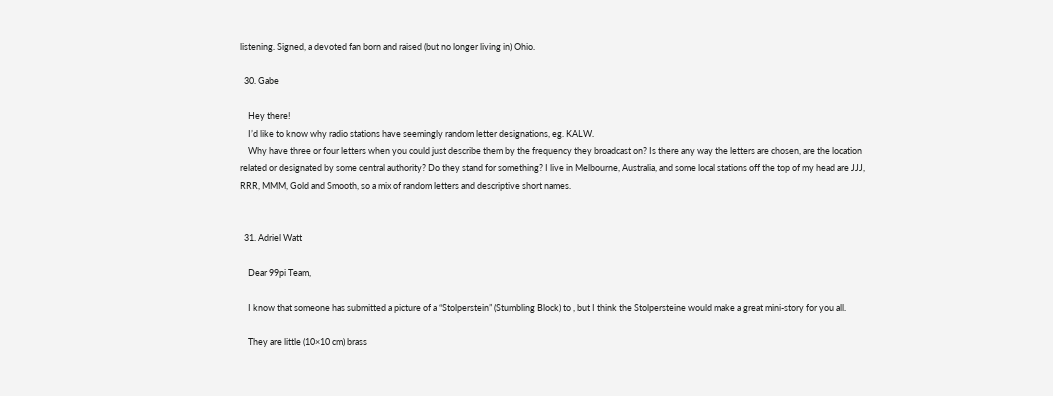listening. Signed, a devoted fan born and raised (but no longer living in) Ohio.

  30. Gabe

    Hey there!
    I’d like to know why radio stations have seemingly random letter designations, eg. KALW.
    Why have three or four letters when you could just describe them by the frequency they broadcast on? Is there any way the letters are chosen, are the location related or designated by some central authority? Do they stand for something? I live in Melbourne, Australia, and some local stations off the top of my head are JJJ, RRR, MMM, Gold and Smooth, so a mix of random letters and descriptive short names.


  31. Adriel Watt

    Dear 99pi Team,

    I know that someone has submitted a picture of a “Stolperstein” (Stumbling Block) to , but I think the Stolpersteine would make a great mini-story for you all.

    They are little (10×10 cm) brass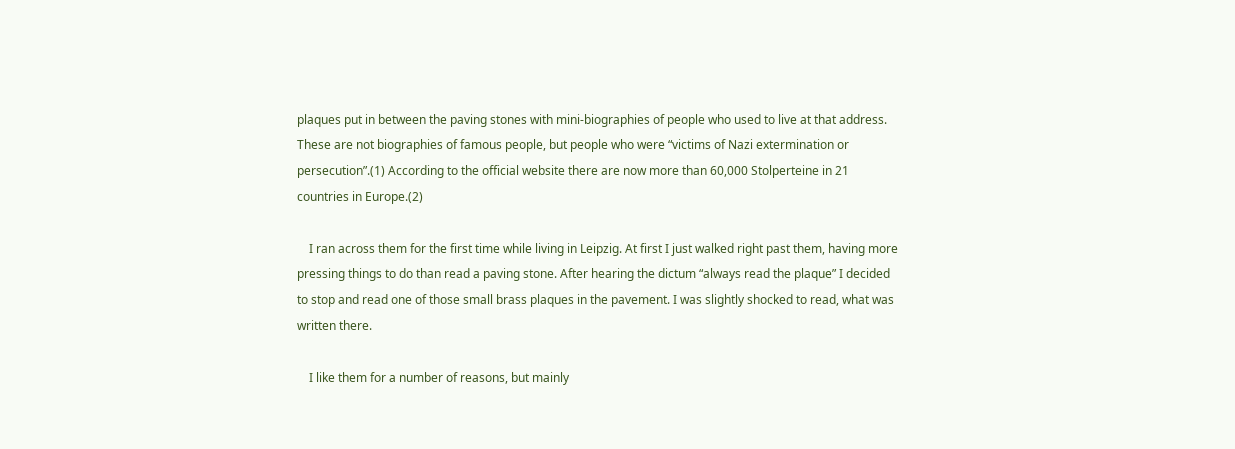plaques put in between the paving stones with mini-biographies of people who used to live at that address. These are not biographies of famous people, but people who were “victims of Nazi extermination or persecution”.(1) According to the official website there are now more than 60,000 Stolperteine in 21 countries in Europe.(2)

    I ran across them for the first time while living in Leipzig. At first I just walked right past them, having more pressing things to do than read a paving stone. After hearing the dictum “always read the plaque” I decided to stop and read one of those small brass plaques in the pavement. I was slightly shocked to read, what was written there.

    I like them for a number of reasons, but mainly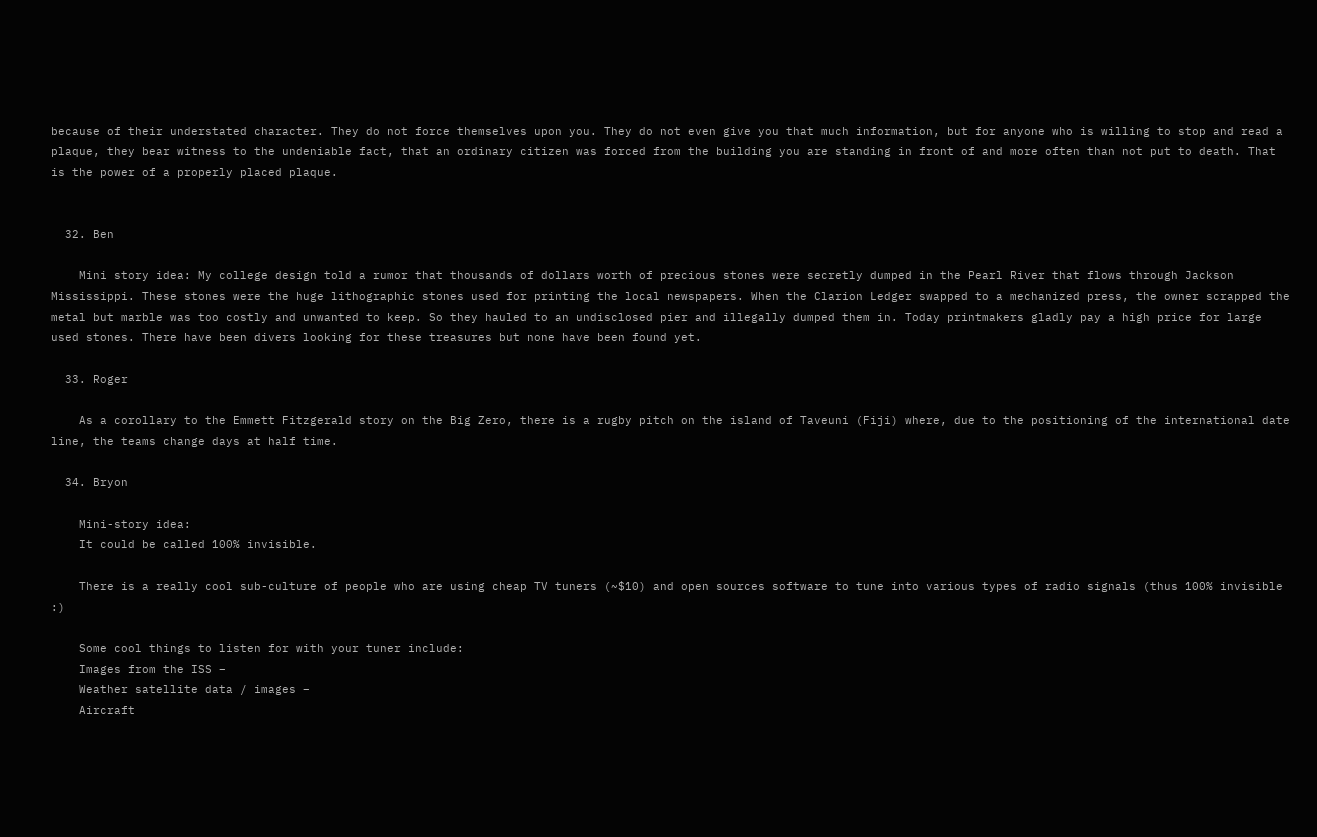because of their understated character. They do not force themselves upon you. They do not even give you that much information, but for anyone who is willing to stop and read a plaque, they bear witness to the undeniable fact, that an ordinary citizen was forced from the building you are standing in front of and more often than not put to death. That is the power of a properly placed plaque.


  32. Ben

    Mini story idea: My college design told a rumor that thousands of dollars worth of precious stones were secretly dumped in the Pearl River that flows through Jackson Mississippi. These stones were the huge lithographic stones used for printing the local newspapers. When the Clarion Ledger swapped to a mechanized press, the owner scrapped the metal but marble was too costly and unwanted to keep. So they hauled to an undisclosed pier and illegally dumped them in. Today printmakers gladly pay a high price for large used stones. There have been divers looking for these treasures but none have been found yet.

  33. Roger

    As a corollary to the Emmett Fitzgerald story on the Big Zero, there is a rugby pitch on the island of Taveuni (Fiji) where, due to the positioning of the international date line, the teams change days at half time.

  34. Bryon

    Mini-story idea:
    It could be called 100% invisible.

    There is a really cool sub-culture of people who are using cheap TV tuners (~$10) and open sources software to tune into various types of radio signals (thus 100% invisible :)

    Some cool things to listen for with your tuner include:
    Images from the ISS –
    Weather satellite data / images –
    Aircraft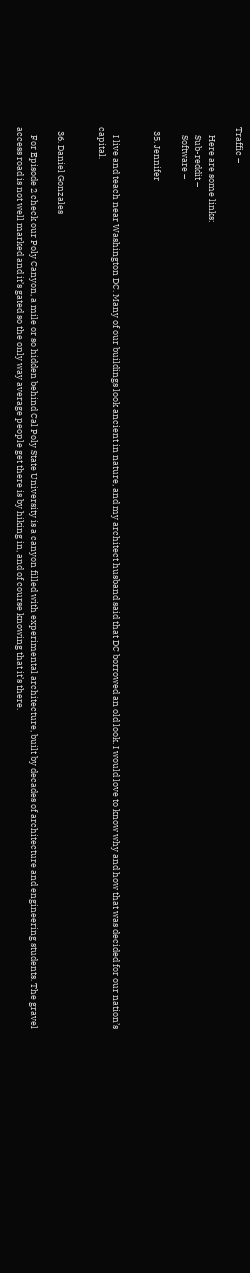Traffic –

    Here are some links:
    Sub-reddit –
    Software –

  35. Jennifer


    I live and teach near Washington DC. Many of our buildings look ancient in nature, and my architect husband said that DC borrowed an old look. I would love to know why and how that was decided for our nation’s capital.


  36. Daniel Gonzales

    For Episode 2 check our Poly Canyon, a mile or so hidden behind Cal Poly State University is a canyon filled with experimental architecture, built by decades of architecture and engineering students. The gravel access road is not well marked and it’s gated so the only way average people get there is by hiking in, and of course knowing that it’s there.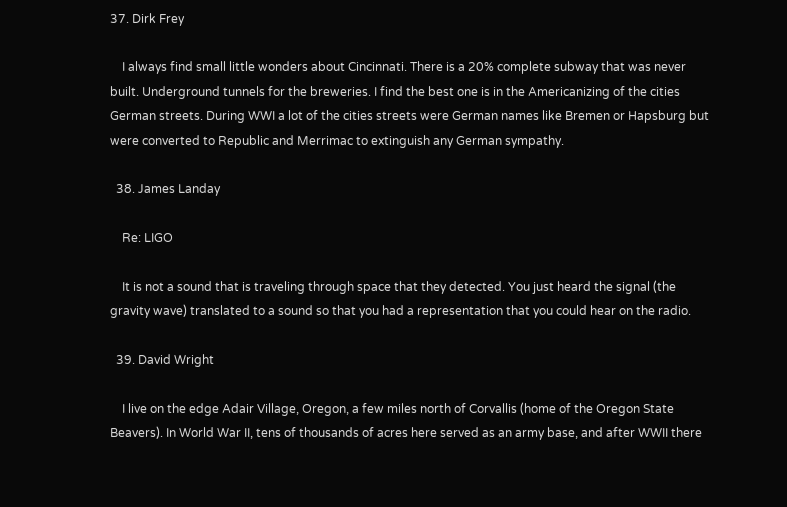37. Dirk Frey

    I always find small little wonders about Cincinnati. There is a 20% complete subway that was never built. Underground tunnels for the breweries. I find the best one is in the Americanizing of the cities German streets. During WWI a lot of the cities streets were German names like Bremen or Hapsburg but were converted to Republic and Merrimac to extinguish any German sympathy.

  38. James Landay

    Re: LIGO

    It is not a sound that is traveling through space that they detected. You just heard the signal (the gravity wave) translated to a sound so that you had a representation that you could hear on the radio.

  39. David Wright

    I live on the edge Adair Village, Oregon, a few miles north of Corvallis (home of the Oregon State Beavers). In World War II, tens of thousands of acres here served as an army base, and after WWII there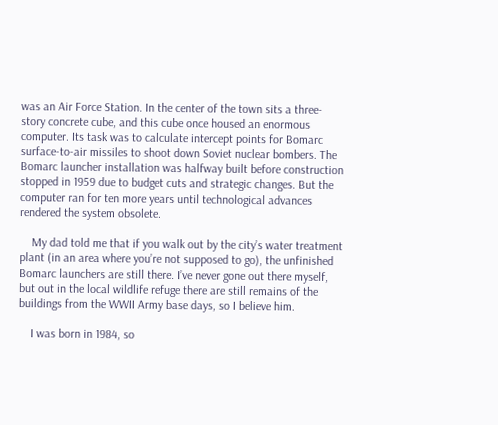was an Air Force Station. In the center of the town sits a three-story concrete cube, and this cube once housed an enormous computer. Its task was to calculate intercept points for Bomarc surface-to-air missiles to shoot down Soviet nuclear bombers. The Bomarc launcher installation was halfway built before construction stopped in 1959 due to budget cuts and strategic changes. But the computer ran for ten more years until technological advances rendered the system obsolete.

    My dad told me that if you walk out by the city’s water treatment plant (in an area where you’re not supposed to go), the unfinished Bomarc launchers are still there. I’ve never gone out there myself, but out in the local wildlife refuge there are still remains of the buildings from the WWII Army base days, so I believe him.

    I was born in 1984, so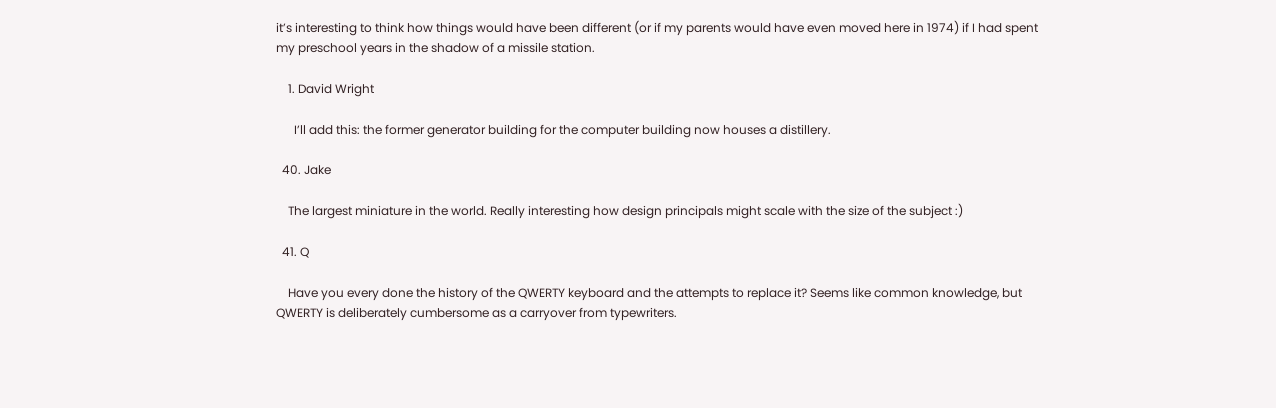it’s interesting to think how things would have been different (or if my parents would have even moved here in 1974) if I had spent my preschool years in the shadow of a missile station.

    1. David Wright

      I’ll add this: the former generator building for the computer building now houses a distillery.

  40. Jake

    The largest miniature in the world. Really interesting how design principals might scale with the size of the subject :)

  41. Q

    Have you every done the history of the QWERTY keyboard and the attempts to replace it? Seems like common knowledge, but QWERTY is deliberately cumbersome as a carryover from typewriters.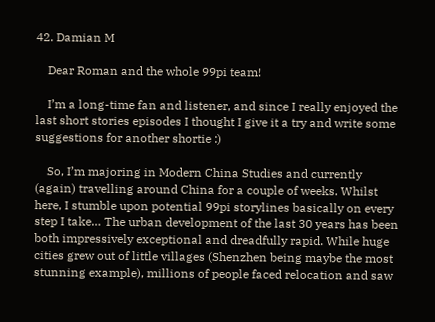42. Damian M

    Dear Roman and the whole 99pi team!

    I’m a long-time fan and listener, and since I really enjoyed the last short stories episodes I thought I give it a try and write some suggestions for another shortie :)

    So, I’m majoring in Modern China Studies and currently (again) travelling around China for a couple of weeks. Whilst here, I stumble upon potential 99pi storylines basically on every step I take… The urban development of the last 30 years has been both impressively exceptional and dreadfully rapid. While huge cities grew out of little villages (Shenzhen being maybe the most stunning example), millions of people faced relocation and saw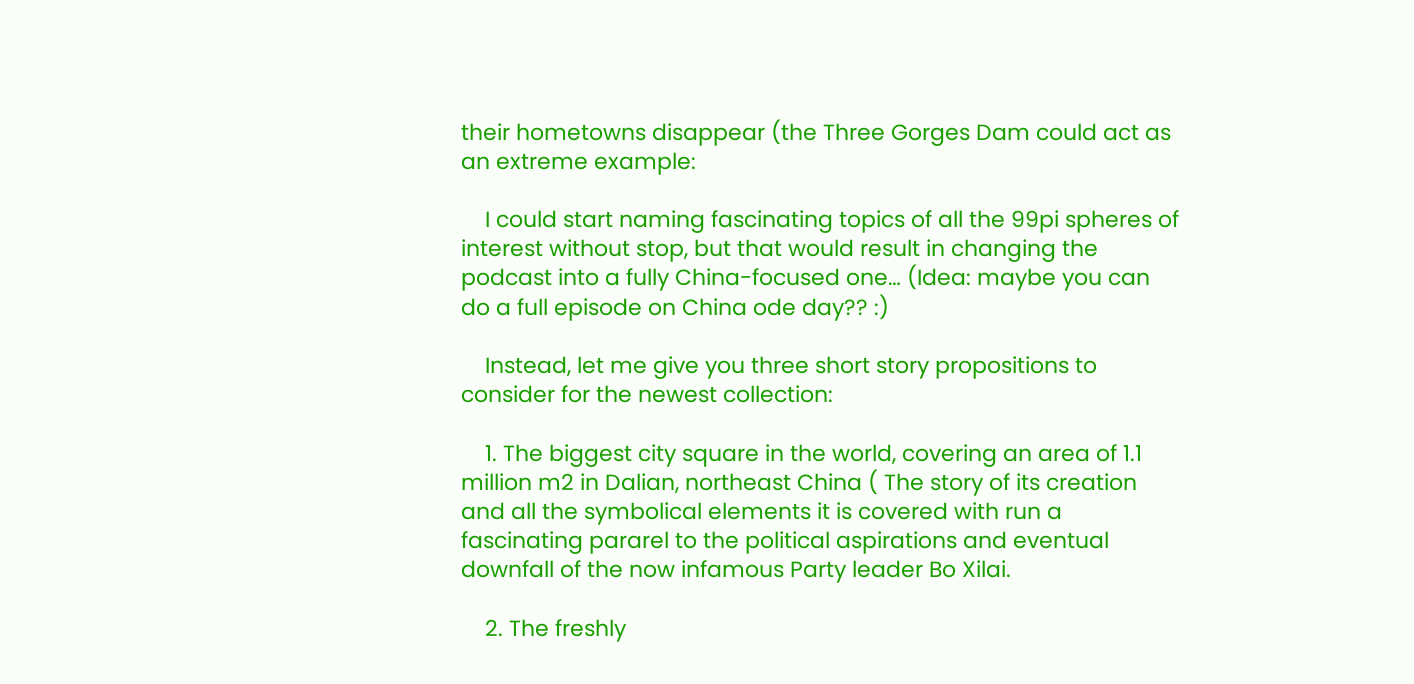their hometowns disappear (the Three Gorges Dam could act as an extreme example:

    I could start naming fascinating topics of all the 99pi spheres of interest without stop, but that would result in changing the podcast into a fully China-focused one… (Idea: maybe you can do a full episode on China ode day?? :)

    Instead, let me give you three short story propositions to consider for the newest collection:

    1. The biggest city square in the world, covering an area of 1.1 million m2 in Dalian, northeast China ( The story of its creation and all the symbolical elements it is covered with run a fascinating pararel to the political aspirations and eventual downfall of the now infamous Party leader Bo Xilai.

    2. The freshly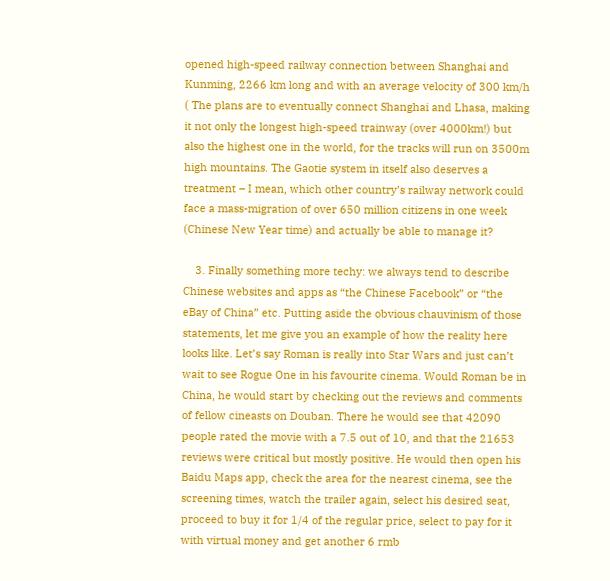opened high-speed railway connection between Shanghai and Kunming, 2266 km long and with an average velocity of 300 km/h ( The plans are to eventually connect Shanghai and Lhasa, making it not only the longest high-speed trainway (over 4000km!) but also the highest one in the world, for the tracks will run on 3500m high mountains. The Gaotie system in itself also deserves a treatment – I mean, which other country’s railway network could face a mass-migration of over 650 million citizens in one week (Chinese New Year time) and actually be able to manage it?

    3. Finally something more techy: we always tend to describe Chinese websites and apps as “the Chinese Facebook” or “the eBay of China” etc. Putting aside the obvious chauvinism of those statements, let me give you an example of how the reality here looks like. Let’s say Roman is really into Star Wars and just can’t wait to see Rogue One in his favourite cinema. Would Roman be in China, he would start by checking out the reviews and comments of fellow cineasts on Douban. There he would see that 42090 people rated the movie with a 7.5 out of 10, and that the 21653 reviews were critical but mostly positive. He would then open his Baidu Maps app, check the area for the nearest cinema, see the screening times, watch the trailer again, select his desired seat, proceed to buy it for 1/4 of the regular price, select to pay for it with virtual money and get another 6 rmb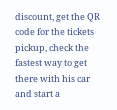discount, get the QR code for the tickets pickup, check the fastest way to get there with his car and start a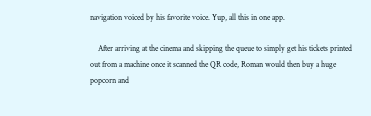navigation voiced by his favorite voice. Yup, all this in one app.

    After arriving at the cinema and skipping the queue to simply get his tickets printed out from a machine once it scanned the QR code, Roman would then buy a huge popcorn and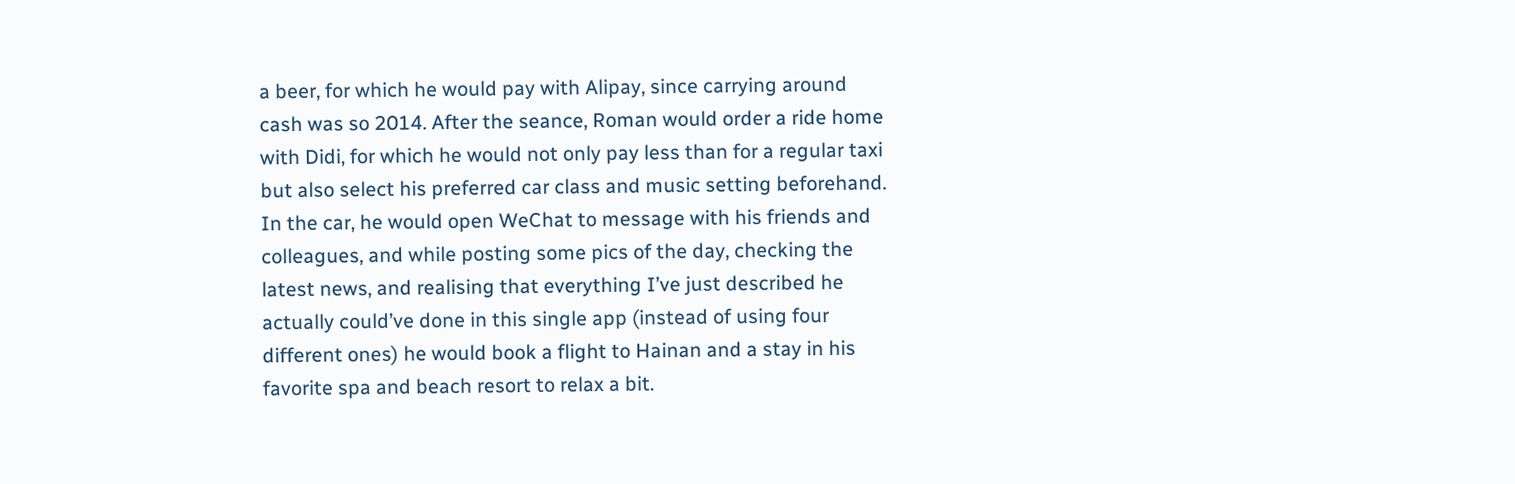a beer, for which he would pay with Alipay, since carrying around cash was so 2014. After the seance, Roman would order a ride home with Didi, for which he would not only pay less than for a regular taxi but also select his preferred car class and music setting beforehand. In the car, he would open WeChat to message with his friends and colleagues, and while posting some pics of the day, checking the latest news, and realising that everything I’ve just described he actually could’ve done in this single app (instead of using four different ones) he would book a flight to Hainan and a stay in his favorite spa and beach resort to relax a bit.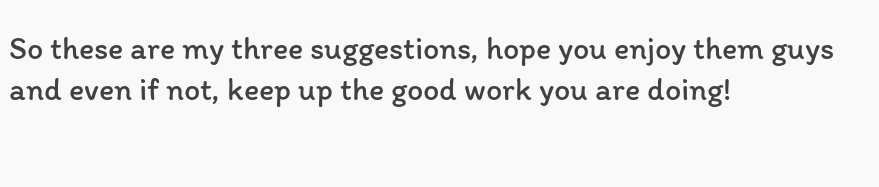So these are my three suggestions, hope you enjoy them guys and even if not, keep up the good work you are doing!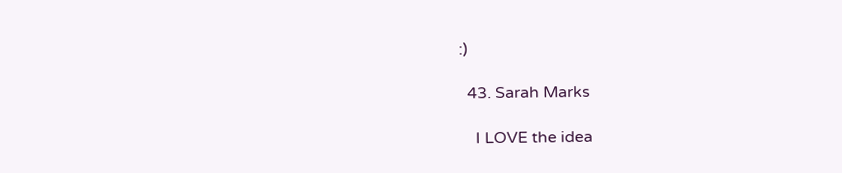:)

  43. Sarah Marks

    I LOVE the idea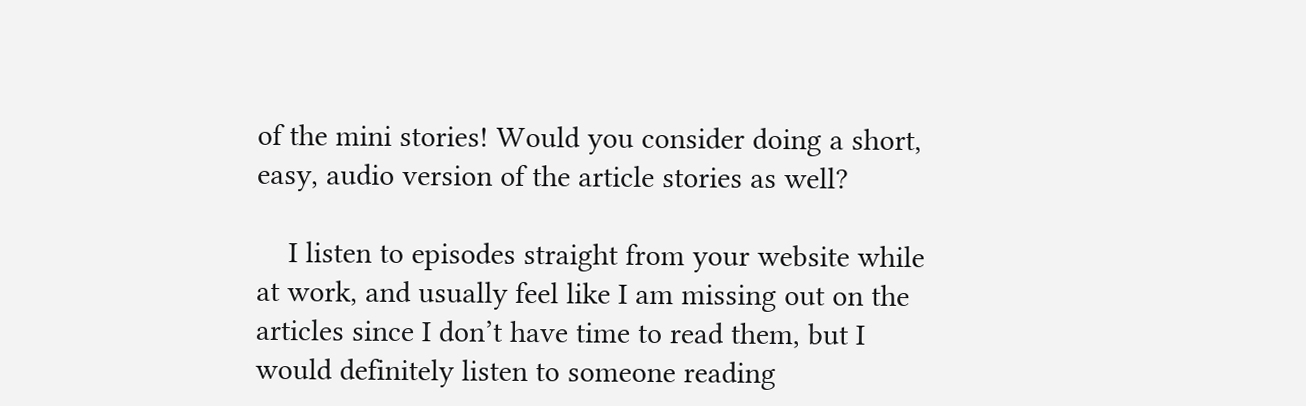of the mini stories! Would you consider doing a short, easy, audio version of the article stories as well?

    I listen to episodes straight from your website while at work, and usually feel like I am missing out on the articles since I don’t have time to read them, but I would definitely listen to someone reading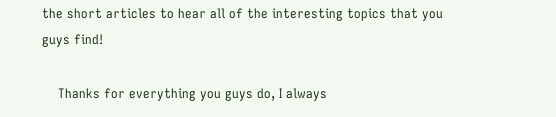the short articles to hear all of the interesting topics that you guys find!

    Thanks for everything you guys do, I always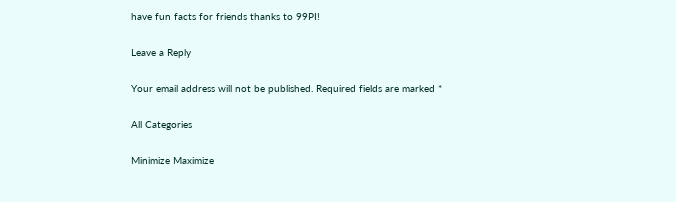have fun facts for friends thanks to 99PI!

Leave a Reply

Your email address will not be published. Required fields are marked *

All Categories

Minimize Maximize